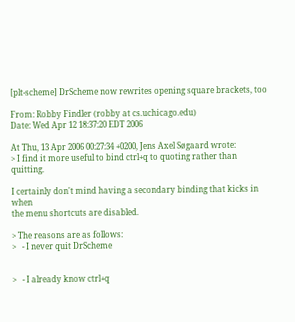[plt-scheme] DrScheme now rewrites opening square brackets, too

From: Robby Findler (robby at cs.uchicago.edu)
Date: Wed Apr 12 18:37:20 EDT 2006

At Thu, 13 Apr 2006 00:27:34 +0200, Jens Axel Søgaard wrote:
> I find it more useful to bind ctrl+q to quoting rather than quitting.

I certainly don't mind having a secondary binding that kicks in when
the menu shortcuts are disabled.

> The reasons are as follows:
>   - I never quit DrScheme


>   - I already know ctrl+q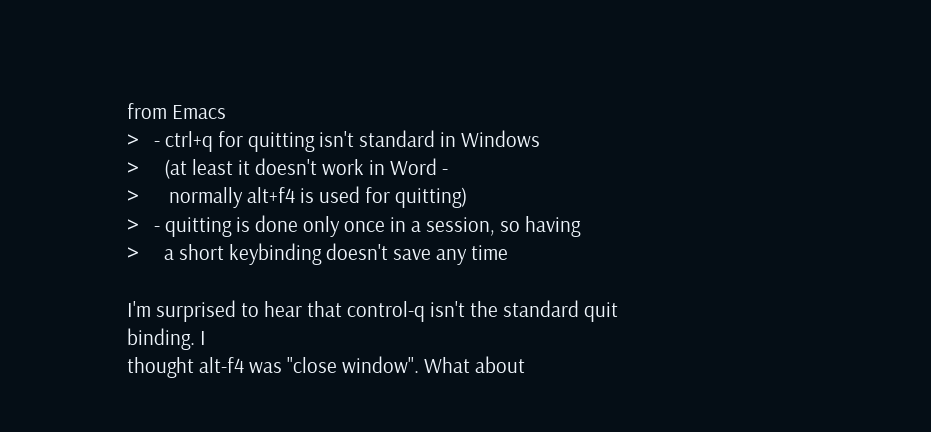from Emacs
>   - ctrl+q for quitting isn't standard in Windows
>     (at least it doesn't work in Word -
>      normally alt+f4 is used for quitting)
>   - quitting is done only once in a session, so having
>     a short keybinding doesn't save any time

I'm surprised to hear that control-q isn't the standard quit binding. I
thought alt-f4 was "close window". What about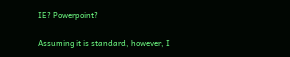IE? Powerpoint?

Assuming it is standard, however, I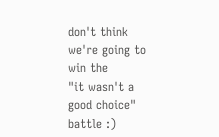don't think we're going to win the
"it wasn't a good choice" battle :)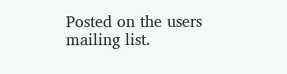Posted on the users mailing list.